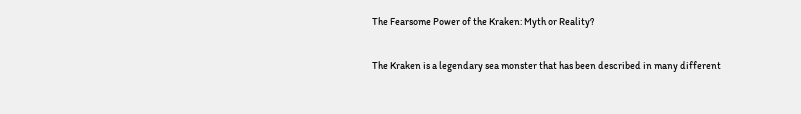The Fearsome Power of the Kraken: Myth or Reality?

The Kraken is a legendary sea monster that has been described in many different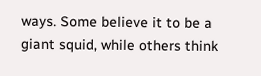ways. Some believe it to be a giant squid, while others think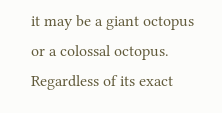it may be a giant octopus or a colossal octopus. Regardless of its exact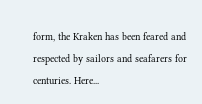form, the Kraken has been feared and respected by sailors and seafarers for centuries. Here...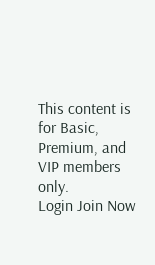This content is for Basic, Premium, and VIP members only.
Login Join Now